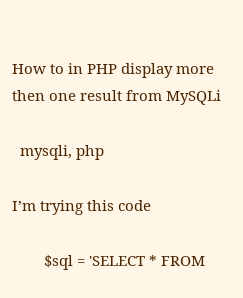How to in PHP display more then one result from MySQLi

  mysqli, php

I’m trying this code

        $sql = 'SELECT * FROM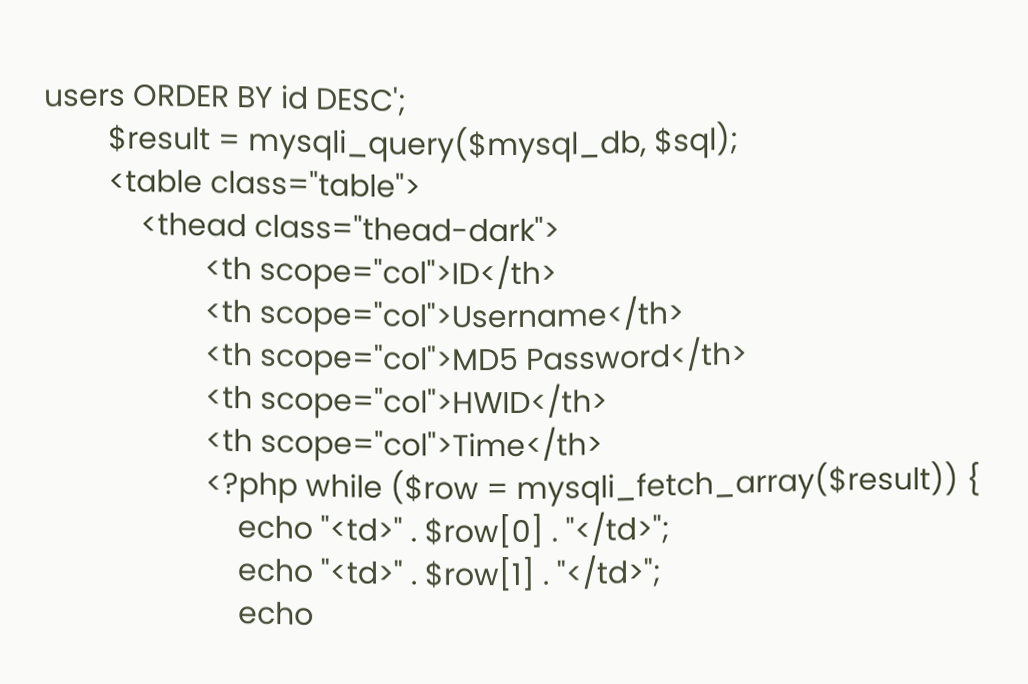users ORDER BY id DESC';
        $result = mysqli_query($mysql_db, $sql);
        <table class="table">
            <thead class="thead-dark">
                    <th scope="col">ID</th>
                    <th scope="col">Username</th>
                    <th scope="col">MD5 Password</th>
                    <th scope="col">HWID</th>
                    <th scope="col">Time</th>
                    <?php while ($row = mysqli_fetch_array($result)) {
                        echo "<td>" . $row[0] . "</td>";
                        echo "<td>" . $row[1] . "</td>";
                        echo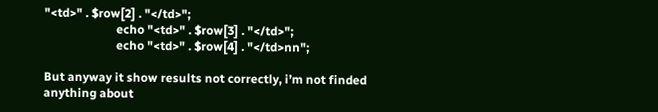"<td>" . $row[2] . "</td>";
                        echo "<td>" . $row[3] . "</td>";
                        echo "<td>" . $row[4] . "</td>nn";

But anyway it show results not correctly, i’m not finded anything about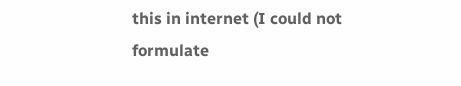this in internet (I could not formulate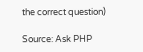the correct question)

Source: Ask PHP